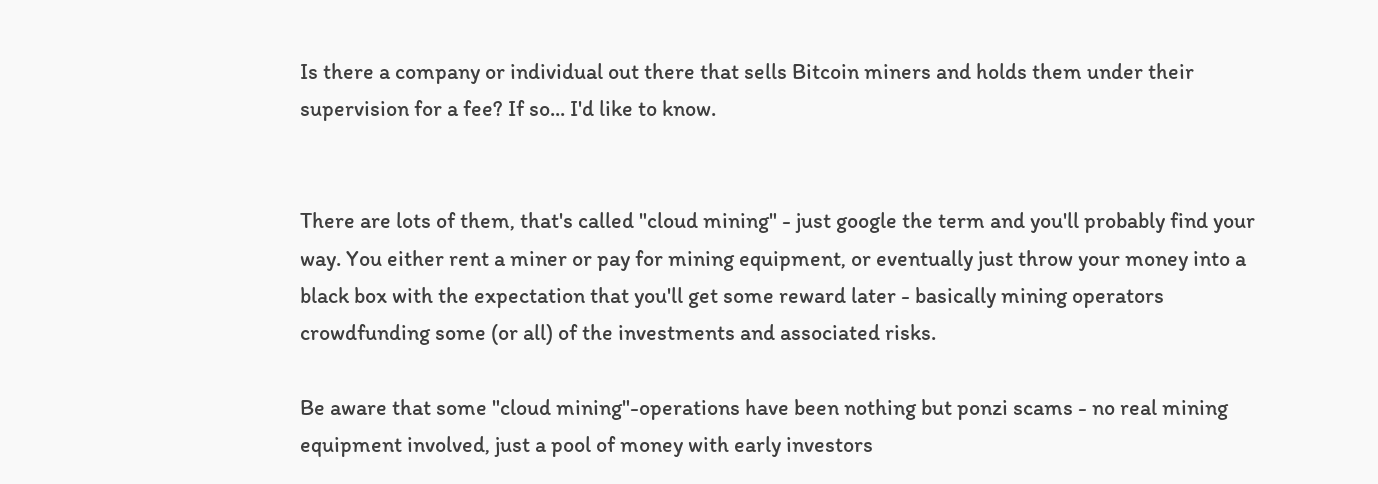Is there a company or individual out there that sells Bitcoin miners and holds them under their supervision for a fee? If so... I'd like to know.


There are lots of them, that's called "cloud mining" - just google the term and you'll probably find your way. You either rent a miner or pay for mining equipment, or eventually just throw your money into a black box with the expectation that you'll get some reward later - basically mining operators crowdfunding some (or all) of the investments and associated risks.

Be aware that some "cloud mining"-operations have been nothing but ponzi scams - no real mining equipment involved, just a pool of money with early investors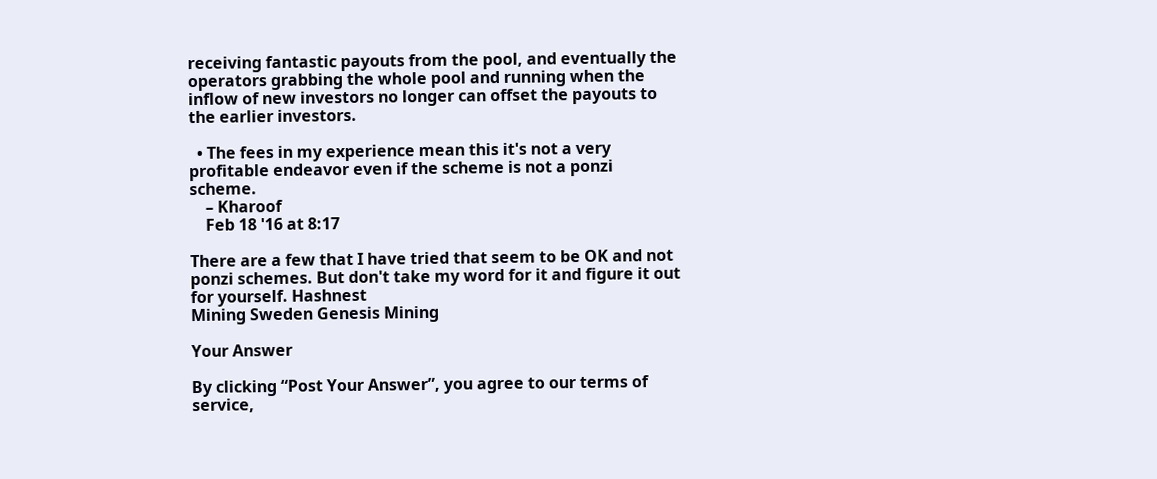receiving fantastic payouts from the pool, and eventually the operators grabbing the whole pool and running when the inflow of new investors no longer can offset the payouts to the earlier investors.

  • The fees in my experience mean this it's not a very profitable endeavor even if the scheme is not a ponzi scheme.
    – Kharoof
    Feb 18 '16 at 8:17

There are a few that I have tried that seem to be OK and not ponzi schemes. But don't take my word for it and figure it out for yourself. Hashnest
Mining Sweden Genesis Mining

Your Answer

By clicking “Post Your Answer”, you agree to our terms of service,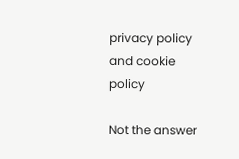privacy policy and cookie policy

Not the answer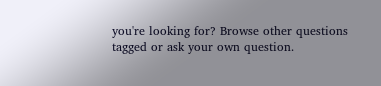you're looking for? Browse other questions tagged or ask your own question.